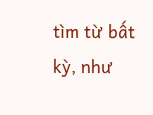tìm từ bất kỳ, như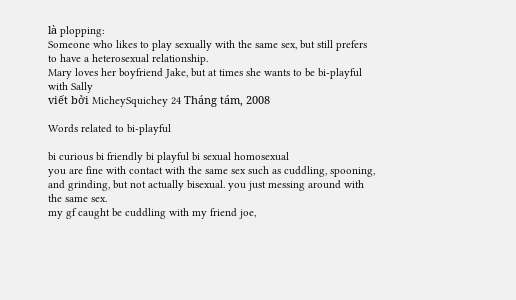là plopping:
Someone who likes to play sexually with the same sex, but still prefers to have a heterosexual relationship.
Mary loves her boyfriend Jake, but at times she wants to be bi-playful with Sally
viết bởi MicheySquichey 24 Tháng tám, 2008

Words related to bi-playful

bi curious bi friendly bi playful bi sexual homosexual
you are fine with contact with the same sex such as cuddling, spooning, and grinding, but not actually bisexual. you just messing around with the same sex.
my gf caught be cuddling with my friend joe,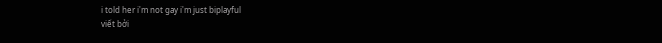i told her i'm not gay i'm just biplayful
viết bởi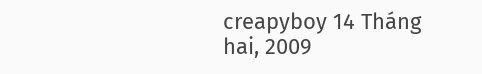creapyboy 14 Tháng hai, 2009